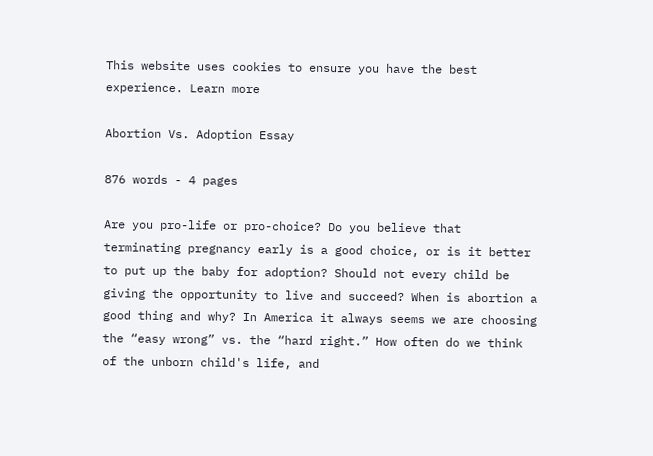This website uses cookies to ensure you have the best experience. Learn more

Abortion Vs. Adoption Essay

876 words - 4 pages

Are you pro-life or pro-choice? Do you believe that terminating pregnancy early is a good choice, or is it better to put up the baby for adoption? Should not every child be giving the opportunity to live and succeed? When is abortion a good thing and why? In America it always seems we are choosing the “easy wrong” vs. the “hard right.” How often do we think of the unborn child's life, and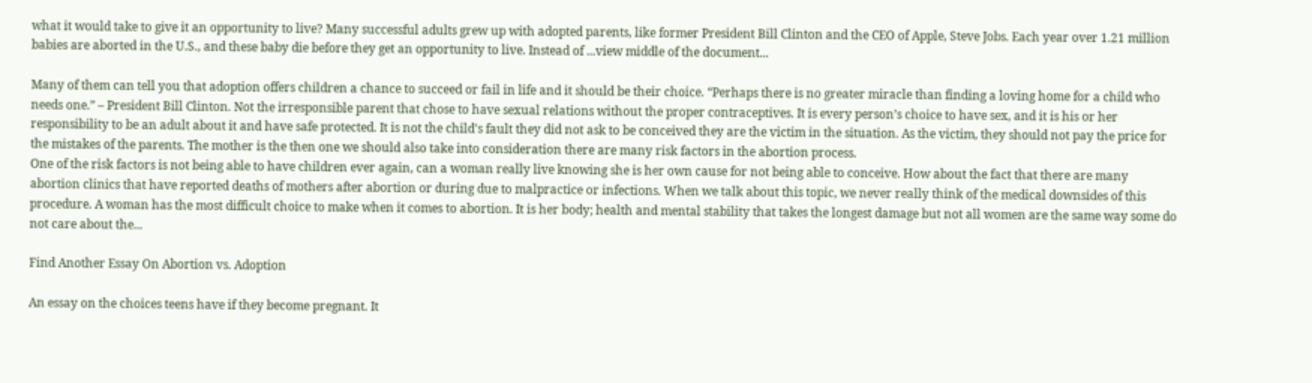what it would take to give it an opportunity to live? Many successful adults grew up with adopted parents, like former President Bill Clinton and the CEO of Apple, Steve Jobs. Each year over 1.21 million babies are aborted in the U.S., and these baby die before they get an opportunity to live. Instead of ...view middle of the document...

Many of them can tell you that adoption offers children a chance to succeed or fail in life and it should be their choice. “Perhaps there is no greater miracle than finding a loving home for a child who needs one.” – President Bill Clinton. Not the irresponsible parent that chose to have sexual relations without the proper contraceptives. It is every person’s choice to have sex, and it is his or her responsibility to be an adult about it and have safe protected. It is not the child's fault they did not ask to be conceived they are the victim in the situation. As the victim, they should not pay the price for the mistakes of the parents. The mother is the then one we should also take into consideration there are many risk factors in the abortion process.
One of the risk factors is not being able to have children ever again, can a woman really live knowing she is her own cause for not being able to conceive. How about the fact that there are many abortion clinics that have reported deaths of mothers after abortion or during due to malpractice or infections. When we talk about this topic, we never really think of the medical downsides of this procedure. A woman has the most difficult choice to make when it comes to abortion. It is her body; health and mental stability that takes the longest damage but not all women are the same way some do not care about the...

Find Another Essay On Abortion vs. Adoption

An essay on the choices teens have if they become pregnant. It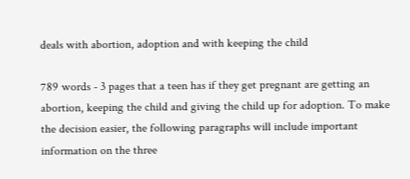deals with abortion, adoption and with keeping the child

789 words - 3 pages that a teen has if they get pregnant are getting an abortion, keeping the child and giving the child up for adoption. To make the decision easier, the following paragraphs will include important information on the three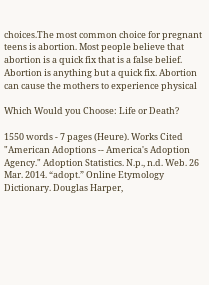choices.The most common choice for pregnant teens is abortion. Most people believe that abortion is a quick fix that is a false belief. Abortion is anything but a quick fix. Abortion can cause the mothers to experience physical

Which Would you Choose: Life or Death?

1550 words - 7 pages (Heure). Works Cited "American Adoptions -- America's Adoption Agency." Adoption Statistics. N.p., n.d. Web. 26 Mar. 2014. “adopt.” Online Etymology Dictionary. Douglas Harper,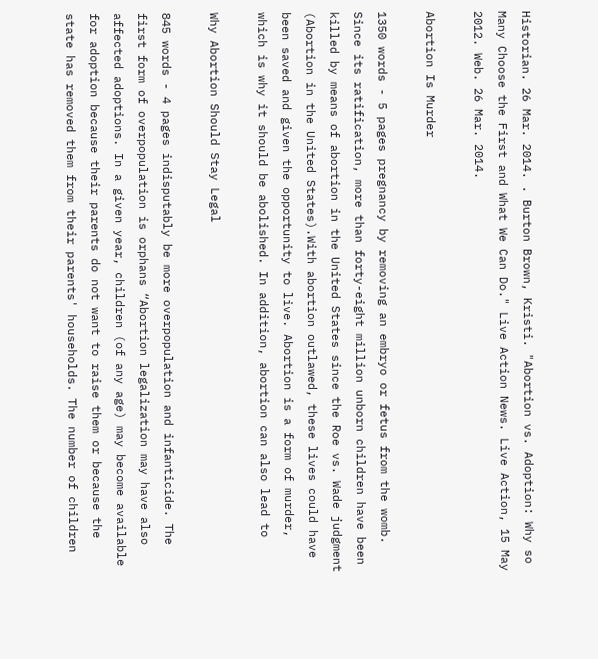Historian. 26 Mar. 2014. . Burton Brown, Kristi. "Abortion vs. Adoption: Why so Many Choose the First and What We Can Do." Live Action News. Live Action, 15 May 2012. Web. 26 Mar. 2014.

Abortion Is Murder

1350 words - 5 pages pregnancy by removing an embryo or fetus from the womb. Since its ratification, more than forty-eight million unborn children have been killed by means of abortion in the United States since the Roe vs. Wade judgment (Abortion in the United States).With abortion outlawed, these lives could have been saved and given the opportunity to live. Abortion is a form of murder, which is why it should be abolished. In addition, abortion can also lead to

Why Abortion Should Stay Legal

845 words - 4 pages indisputably be more overpopulation and infanticide. The first form of overpopulation is orphans “Abortion legalization may have also affected adoptions. In a given year, children (of any age) may become available for adoption because their parents do not want to raise them or because the state has removed them from their parents' households. The number of children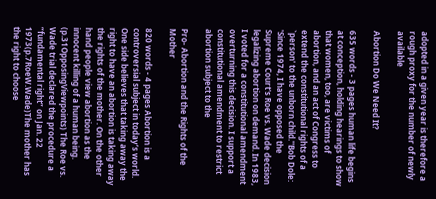adopted in a given year is therefore a rough proxy for the number of newly available

Abortion Do We Need It?

635 words - 3 pages human life begins at conception, holding hearings to show that women, too, are victims of abortion, and an act of Congress to extend the constitutional rights of a `person' to the unborn child.''Bob Dole: 'Since 1974, I have opposed the Supreme Court's Roe vs. Wade decision legalizing abortion on demand. In 1983, I voted for a constitutional amendment overturning this decision. I support a constitutional amendment to restrict abortion subject to the

Pro- Abortion and the Rights of the Mother

820 words - 4 pages Abortion is a controversial subject in today’s world. One side believes that taking away the right to have an abortion is taking away the rights of the mother. On the other hand people view abortion as the innocent killing of a human being. (p.31OpposingViewpoints) The Roe vs. Wade trial declared the procedure a “fundamental right” on Jan. 22 1973(p.7RoeW.Wade)The mother has the right to choose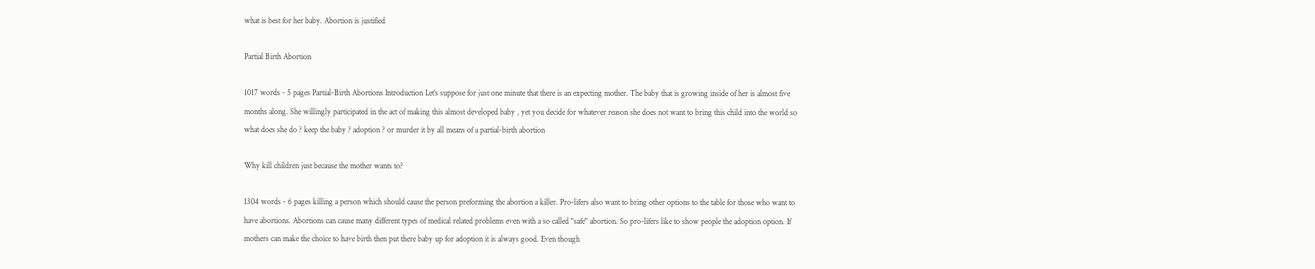what is best for her baby. Abortion is justified

Partial Birth Abortion

1017 words - 5 pages Partial-Birth Abortions Introduction Let’s suppose for just one minute that there is an expecting mother. The baby that is growing inside of her is almost five months along. She willingly participated in the act of making this almost developed baby , yet you decide for whatever reason she does not want to bring this child into the world so what does she do ? keep the baby ? adoption ? or murder it by all means of a partial-birth abortion

Why kill children just because the mother wants to?

1304 words - 6 pages killing a person which should cause the person preforming the abortion a killer. Pro-lifers also want to bring other options to the table for those who want to have abortions. Abortions can cause many different types of medical related problems even with a so called "safe" abortion. So pro-lifers like to show people the adoption option. If mothers can make the choice to have birth then put there baby up for adoption it is always good. Even though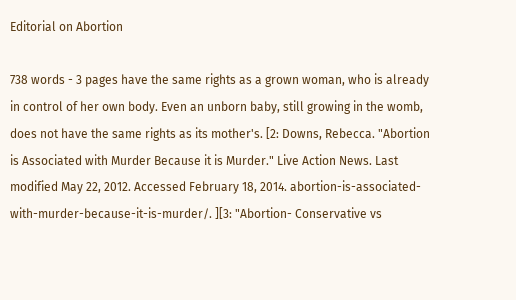Editorial on Abortion

738 words - 3 pages have the same rights as a grown woman, who is already in control of her own body. Even an unborn baby, still growing in the womb, does not have the same rights as its mother's. [2: Downs, Rebecca. "Abortion is Associated with Murder Because it is Murder." Live Action News. Last modified May 22, 2012. Accessed February 18, 2014. abortion-is-associated-with-murder-because-it-is-murder/. ][3: "Abortion- Conservative vs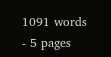1091 words - 5 pages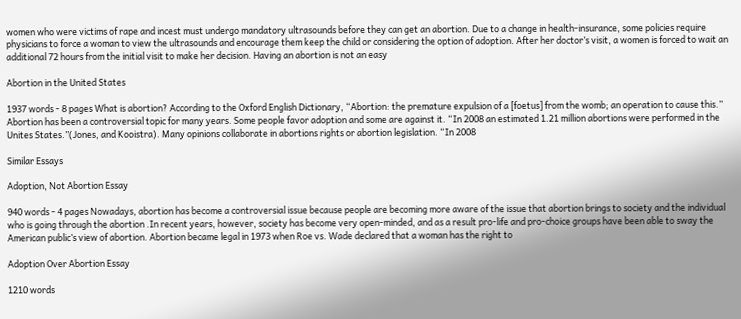women who were victims of rape and incest must undergo mandatory ultrasounds before they can get an abortion. Due to a change in health-insurance, some policies require physicians to force a woman to view the ultrasounds and encourage them keep the child or considering the option of adoption. After her doctor’s visit, a women is forced to wait an additional 72 hours from the initial visit to make her decision. Having an abortion is not an easy

Abortion in the United States

1937 words - 8 pages What is abortion? According to the Oxford English Dictionary, “Abortion: the premature expulsion of a [foetus] from the womb; an operation to cause this.” Abortion has been a controversial topic for many years. Some people favor adoption and some are against it. “In 2008 an estimated 1.21 million abortions were performed in the Unites States.”(Jones, and Kooistra). Many opinions collaborate in abortions rights or abortion legislation. “In 2008

Similar Essays

Adoption, Not Abortion Essay

940 words - 4 pages Nowadays, abortion has become a controversial issue because people are becoming more aware of the issue that abortion brings to society and the individual who is going through the abortion .In recent years, however, society has become very open-minded, and as a result pro-life and pro-choice groups have been able to sway the American public’s view of abortion. Abortion became legal in 1973 when Roe vs. Wade declared that a woman has the right to

Adoption Over Abortion Essay

1210 words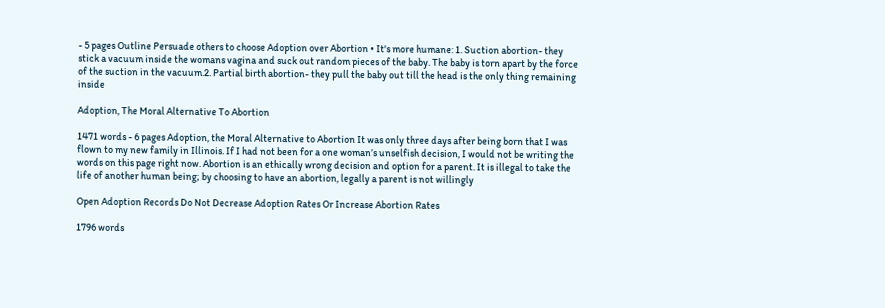- 5 pages Outline Persuade others to choose Adoption over Abortion • It's more humane: 1. Suction abortion- they stick a vacuum inside the womans vagina and suck out random pieces of the baby. The baby is torn apart by the force of the suction in the vacuum.2. Partial birth abortion- they pull the baby out till the head is the only thing remaining inside

Adoption, The Moral Alternative To Abortion

1471 words - 6 pages Adoption, the Moral Alternative to Abortion It was only three days after being born that I was flown to my new family in Illinois. If I had not been for a one woman’s unselfish decision, I would not be writing the words on this page right now. Abortion is an ethically wrong decision and option for a parent. It is illegal to take the life of another human being; by choosing to have an abortion, legally a parent is not willingly

Open Adoption Records Do Not Decrease Adoption Rates Or Increase Abortion Rates

1796 words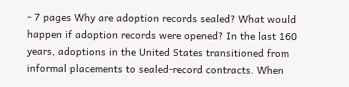- 7 pages Why are adoption records sealed? What would happen if adoption records were opened? In the last 160 years, adoptions in the United States transitioned from informal placements to sealed-record contracts. When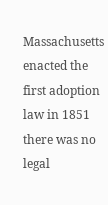Massachusetts enacted the first adoption law in 1851 there was no legal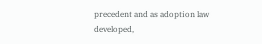precedent and as adoption law developed,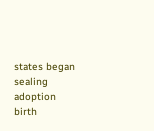states began sealing adoption birth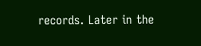records. Later in the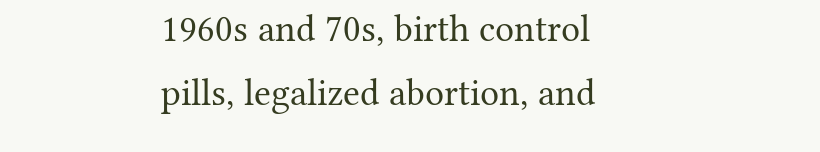1960s and 70s, birth control pills, legalized abortion, and